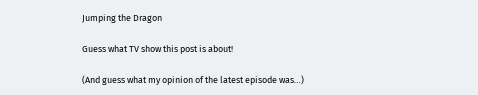Jumping the Dragon

Guess what TV show this post is about!

(And guess what my opinion of the latest episode was…)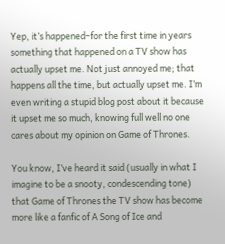Yep, it’s happened–for the first time in years something that happened on a TV show has actually upset me. Not just annoyed me; that happens all the time, but actually upset me. I’m even writing a stupid blog post about it because it upset me so much, knowing full well no one cares about my opinion on Game of Thrones.

You know, I’ve heard it said (usually in what I imagine to be a snooty, condescending tone) that Game of Thrones the TV show has become more like a fanfic of A Song of Ice and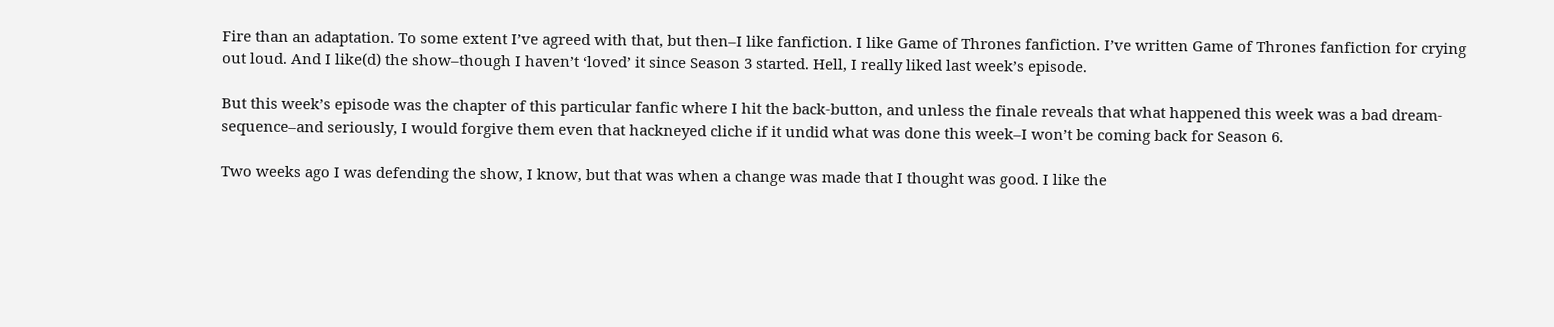Fire than an adaptation. To some extent I’ve agreed with that, but then–I like fanfiction. I like Game of Thrones fanfiction. I’ve written Game of Thrones fanfiction for crying out loud. And I like(d) the show–though I haven’t ‘loved’ it since Season 3 started. Hell, I really liked last week’s episode.

But this week’s episode was the chapter of this particular fanfic where I hit the back-button, and unless the finale reveals that what happened this week was a bad dream-sequence–and seriously, I would forgive them even that hackneyed cliche if it undid what was done this week–I won’t be coming back for Season 6.

Two weeks ago I was defending the show, I know, but that was when a change was made that I thought was good. I like the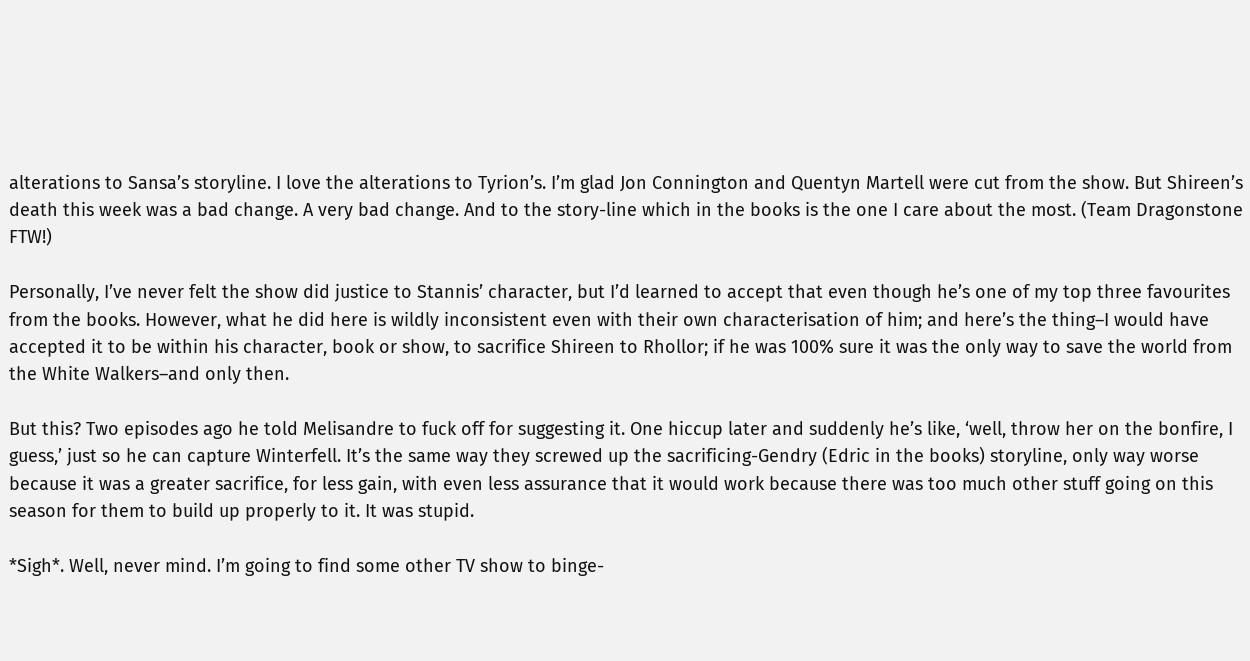alterations to Sansa’s storyline. I love the alterations to Tyrion’s. I’m glad Jon Connington and Quentyn Martell were cut from the show. But Shireen’s death this week was a bad change. A very bad change. And to the story-line which in the books is the one I care about the most. (Team Dragonstone FTW!)

Personally, I’ve never felt the show did justice to Stannis’ character, but I’d learned to accept that even though he’s one of my top three favourites from the books. However, what he did here is wildly inconsistent even with their own characterisation of him; and here’s the thing–I would have accepted it to be within his character, book or show, to sacrifice Shireen to Rhollor; if he was 100% sure it was the only way to save the world from the White Walkers–and only then.

But this? Two episodes ago he told Melisandre to fuck off for suggesting it. One hiccup later and suddenly he’s like, ‘well, throw her on the bonfire, I guess,’ just so he can capture Winterfell. It’s the same way they screwed up the sacrificing-Gendry (Edric in the books) storyline, only way worse because it was a greater sacrifice, for less gain, with even less assurance that it would work because there was too much other stuff going on this season for them to build up properly to it. It was stupid.

*Sigh*. Well, never mind. I’m going to find some other TV show to binge-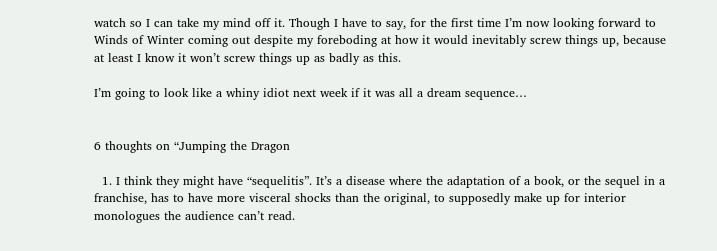watch so I can take my mind off it. Though I have to say, for the first time I’m now looking forward to Winds of Winter coming out despite my foreboding at how it would inevitably screw things up, because at least I know it won’t screw things up as badly as this.

I’m going to look like a whiny idiot next week if it was all a dream sequence…


6 thoughts on “Jumping the Dragon

  1. I think they might have “sequelitis”. It’s a disease where the adaptation of a book, or the sequel in a franchise, has to have more visceral shocks than the original, to supposedly make up for interior monologues the audience can’t read.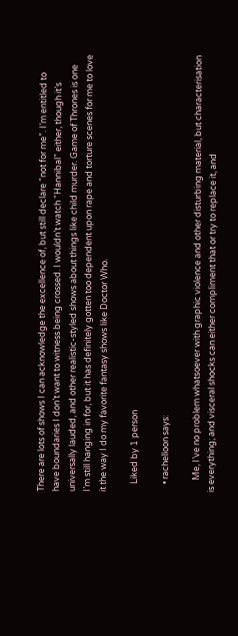There are lots of shows I can acknowledge the excellence of, but still declare “not for me”. I’m entitled to have boundaries I don’t want to witness being crossed. I wouldn’t watch “Hannibal” either, though it’s universally lauded, and other realistic-styled shows about things like child murder. Game of Thrones is one I’m still hanging in for, but it has definitely gotten too dependent upon rape and torture scenes for me to love it the way I do my favorite fantasy shows like Doctor Who.

    Liked by 1 person

    • rachelloon says:

      Me, I’ve no problem whatsoever with graphic violence and other disturbing material, but characterisation is everything; and visceral shocks can either compliment that or try to replace it, and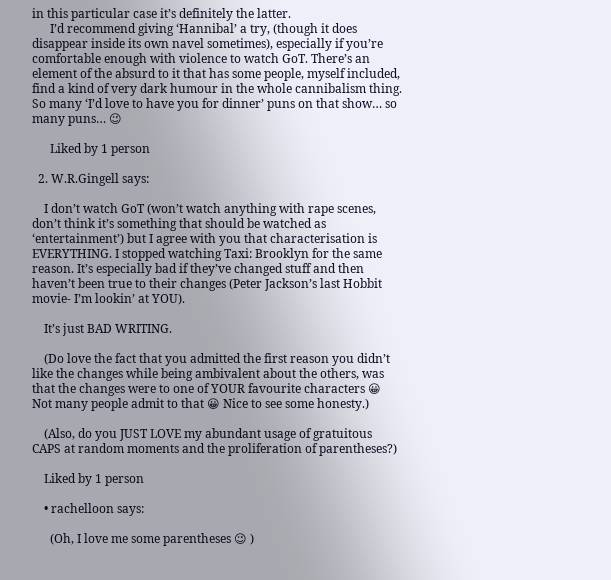in this particular case it’s definitely the latter.
      I’d recommend giving ‘Hannibal’ a try, (though it does disappear inside its own navel sometimes), especially if you’re comfortable enough with violence to watch GoT. There’s an element of the absurd to it that has some people, myself included, find a kind of very dark humour in the whole cannibalism thing. So many ‘I’d love to have you for dinner’ puns on that show… so many puns… 😉

      Liked by 1 person

  2. W.R.Gingell says:

    I don’t watch GoT (won’t watch anything with rape scenes, don’t think it’s something that should be watched as ‘entertainment’) but I agree with you that characterisation is EVERYTHING. I stopped watching Taxi: Brooklyn for the same reason. It’s especially bad if they’ve changed stuff and then haven’t been true to their changes (Peter Jackson’s last Hobbit movie- I’m lookin’ at YOU).

    It’s just BAD WRITING.

    (Do love the fact that you admitted the first reason you didn’t like the changes while being ambivalent about the others, was that the changes were to one of YOUR favourite characters 😀 Not many people admit to that 😀 Nice to see some honesty.)

    (Also, do you JUST LOVE my abundant usage of gratuitous CAPS at random moments and the proliferation of parentheses?)

    Liked by 1 person

    • rachelloon says:

      (Oh, I love me some parentheses 😉 )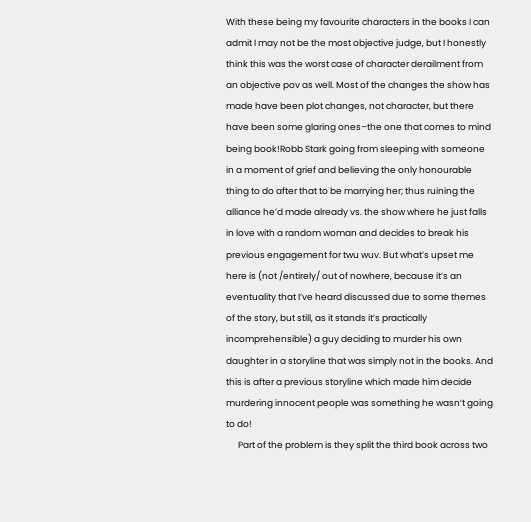With these being my favourite characters in the books I can admit I may not be the most objective judge, but I honestly think this was the worst case of character derailment from an objective pov as well. Most of the changes the show has made have been plot changes, not character, but there have been some glaring ones–the one that comes to mind being book!Robb Stark going from sleeping with someone in a moment of grief and believing the only honourable thing to do after that to be marrying her; thus ruining the alliance he’d made already vs. the show where he just falls in love with a random woman and decides to break his previous engagement for twu wuv. But what’s upset me here is (not /entirely/ out of nowhere, because it’s an eventuality that I’ve heard discussed due to some themes of the story, but still, as it stands it’s practically incomprehensible) a guy deciding to murder his own daughter in a storyline that was simply not in the books. And this is after a previous storyline which made him decide murdering innocent people was something he wasn’t going to do!
      Part of the problem is they split the third book across two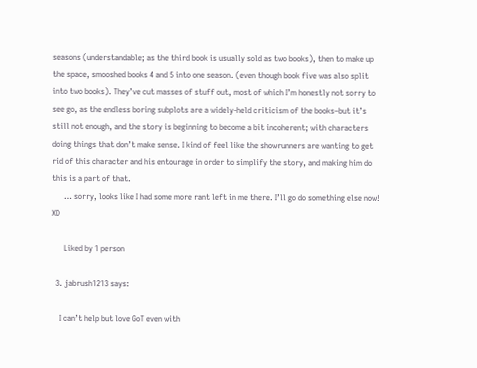seasons (understandable; as the third book is usually sold as two books), then to make up the space, smooshed books 4 and 5 into one season. (even though book five was also split into two books). They’ve cut masses of stuff out, most of which I’m honestly not sorry to see go, as the endless boring subplots are a widely-held criticism of the books–but it’s still not enough, and the story is beginning to become a bit incoherent; with characters doing things that don’t make sense. I kind of feel like the showrunners are wanting to get rid of this character and his entourage in order to simplify the story, and making him do this is a part of that.
      … sorry, looks like I had some more rant left in me there. I’ll go do something else now! XD

      Liked by 1 person

  3. jabrush1213 says:

    I can’t help but love GoT even with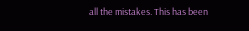all the mistakes. This has been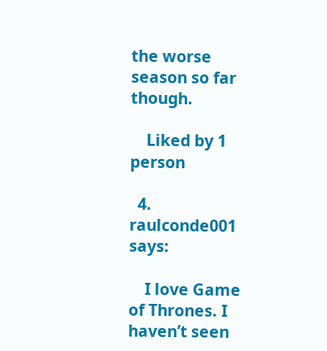the worse season so far though.

    Liked by 1 person

  4. raulconde001 says:

    I love Game of Thrones. I haven’t seen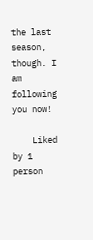the last season, though. I am following you now!

    Liked by 1 person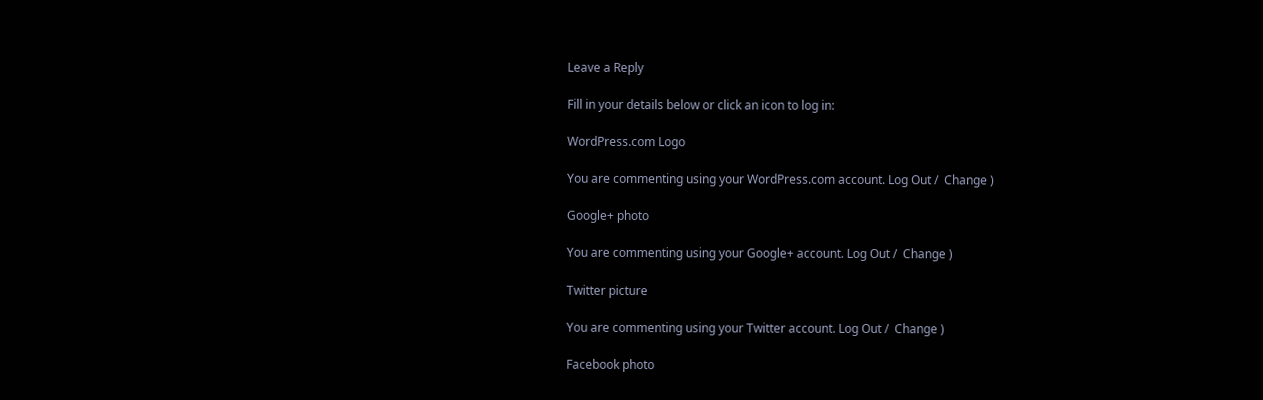Leave a Reply

Fill in your details below or click an icon to log in:

WordPress.com Logo

You are commenting using your WordPress.com account. Log Out /  Change )

Google+ photo

You are commenting using your Google+ account. Log Out /  Change )

Twitter picture

You are commenting using your Twitter account. Log Out /  Change )

Facebook photo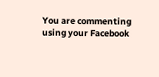You are commenting using your Facebook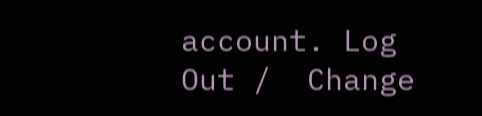account. Log Out /  Change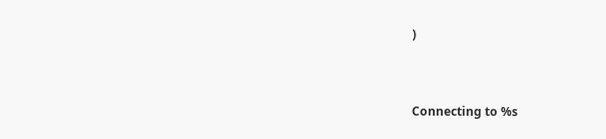)


Connecting to %s